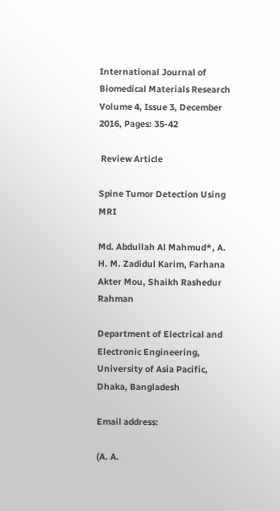International Journal of Biomedical Materials Research
Volume 4, Issue 3, December 2016, Pages: 35-42

 Review Article

Spine Tumor Detection Using MRI

Md. Abdullah Al Mahmud*, A. H. M. Zadidul Karim, Farhana Akter Mou, Shaikh Rashedur Rahman

Department of Electrical and Electronic Engineering, University of Asia Pacific, Dhaka, Bangladesh

Email address:

(A. A.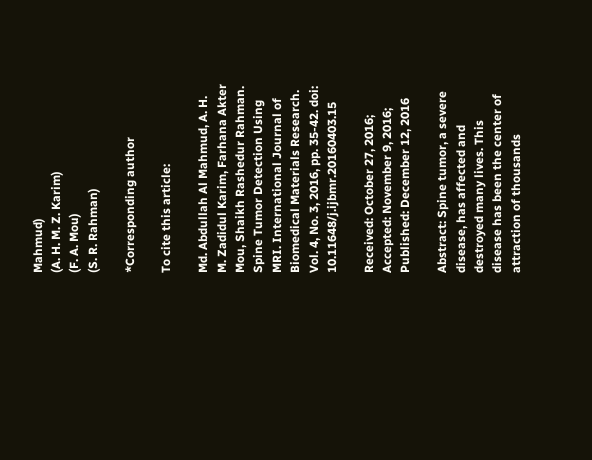Mahmud)
(A. H. M. Z. Karim)
(F. A. Mou)
(S. R. Rahman)

*Corresponding author

To cite this article:

Md. Abdullah Al Mahmud, A. H. M. Zadidul Karim, Farhana Akter Mou, Shaikh Rashedur Rahman. Spine Tumor Detection Using MRI. International Journal of Biomedical Materials Research. Vol. 4, No. 3, 2016, pp. 35-42. doi: 10.11648/j.ijbmr.20160403.15

Received: October 27, 2016; Accepted: November 9, 2016; Published: December 12, 2016

Abstract: Spine tumor, a severe disease, has affected and destroyed many lives. This disease has been the center of attraction of thousands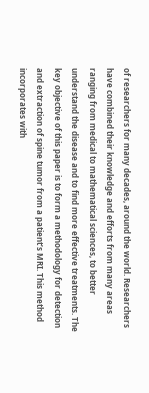of researchers for many decades, around the world. Researchers have combined their knowledge and efforts from many areas ranging from medical to mathematical sciences, to better understand the disease and to find more effective treatments. The key objective of this paper is to form a methodology for detection and extraction of spine tumor from a patient’s MRI. This method incorporates with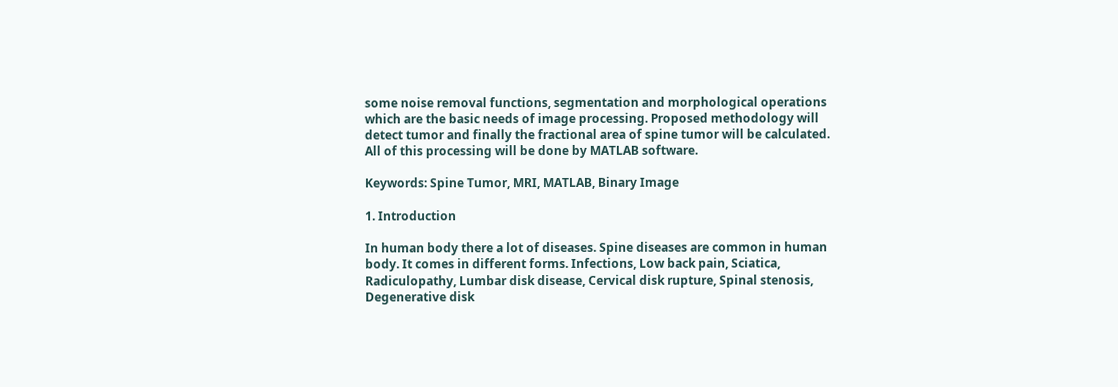some noise removal functions, segmentation and morphological operations which are the basic needs of image processing. Proposed methodology will detect tumor and finally the fractional area of spine tumor will be calculated. All of this processing will be done by MATLAB software.

Keywords: Spine Tumor, MRI, MATLAB, Binary Image

1. Introduction

In human body there a lot of diseases. Spine diseases are common in human body. It comes in different forms. Infections, Low back pain, Sciatica, Radiculopathy, Lumbar disk disease, Cervical disk rupture, Spinal stenosis, Degenerative disk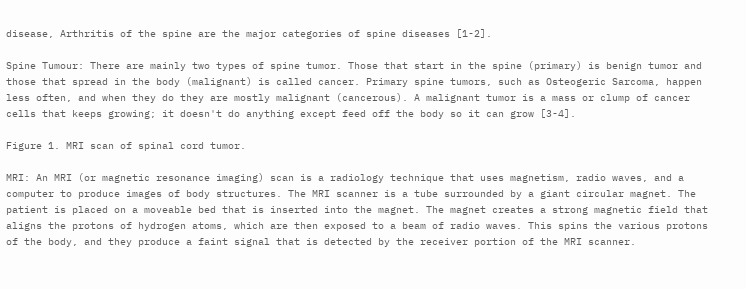disease, Arthritis of the spine are the major categories of spine diseases [1-2].

Spine Tumour: There are mainly two types of spine tumor. Those that start in the spine (primary) is benign tumor and those that spread in the body (malignant) is called cancer. Primary spine tumors, such as Osteogeric Sarcoma, happen less often, and when they do they are mostly malignant (cancerous). A malignant tumor is a mass or clump of cancer cells that keeps growing; it doesn't do anything except feed off the body so it can grow [3-4].

Figure 1. MRI scan of spinal cord tumor.

MRI: An MRI (or magnetic resonance imaging) scan is a radiology technique that uses magnetism, radio waves, and a computer to produce images of body structures. The MRI scanner is a tube surrounded by a giant circular magnet. The patient is placed on a moveable bed that is inserted into the magnet. The magnet creates a strong magnetic field that aligns the protons of hydrogen atoms, which are then exposed to a beam of radio waves. This spins the various protons of the body, and they produce a faint signal that is detected by the receiver portion of the MRI scanner.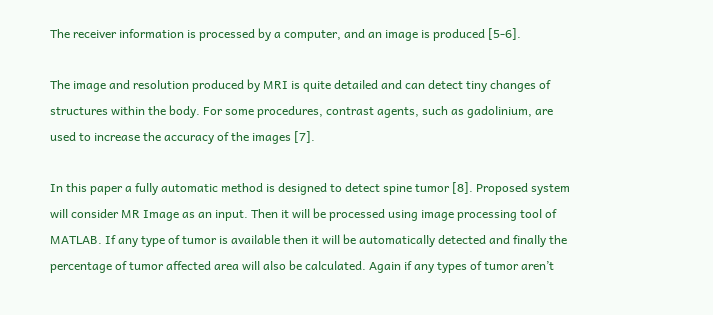The receiver information is processed by a computer, and an image is produced [5-6].

The image and resolution produced by MRI is quite detailed and can detect tiny changes of structures within the body. For some procedures, contrast agents, such as gadolinium, are used to increase the accuracy of the images [7].

In this paper a fully automatic method is designed to detect spine tumor [8]. Proposed system will consider MR Image as an input. Then it will be processed using image processing tool of MATLAB. If any type of tumor is available then it will be automatically detected and finally the percentage of tumor affected area will also be calculated. Again if any types of tumor aren’t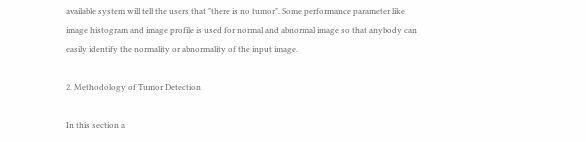available system will tell the users that "there is no tumor". Some performance parameter like image histogram and image profile is used for normal and abnormal image so that anybody can easily identify the normality or abnormality of the input image.

2. Methodology of Tumor Detection

In this section a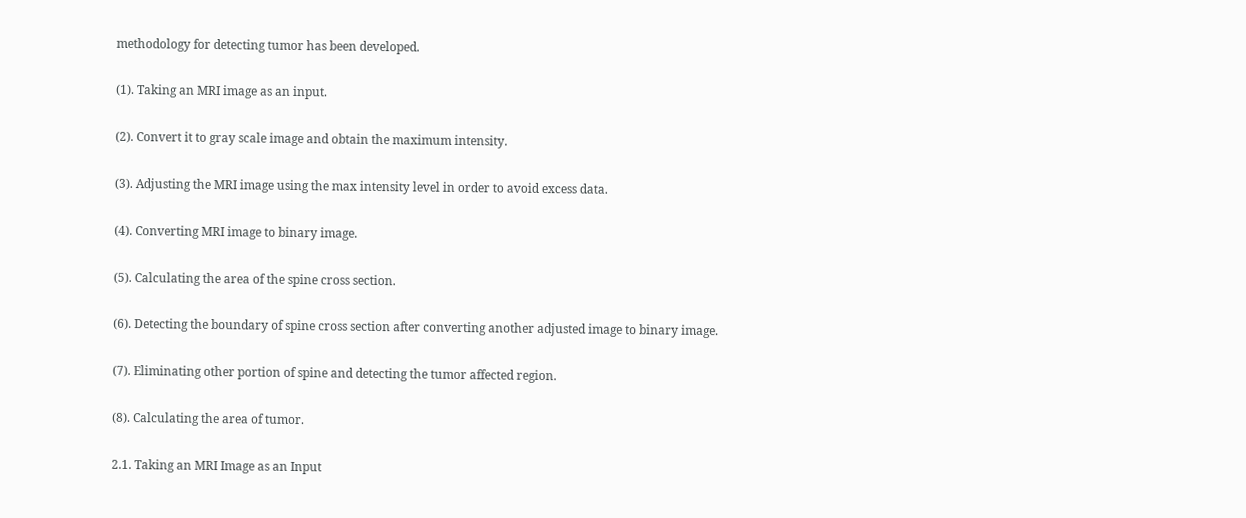methodology for detecting tumor has been developed.

(1). Taking an MRI image as an input.

(2). Convert it to gray scale image and obtain the maximum intensity.

(3). Adjusting the MRI image using the max intensity level in order to avoid excess data.

(4). Converting MRI image to binary image.

(5). Calculating the area of the spine cross section.

(6). Detecting the boundary of spine cross section after converting another adjusted image to binary image.

(7). Eliminating other portion of spine and detecting the tumor affected region.

(8). Calculating the area of tumor.

2.1. Taking an MRI Image as an Input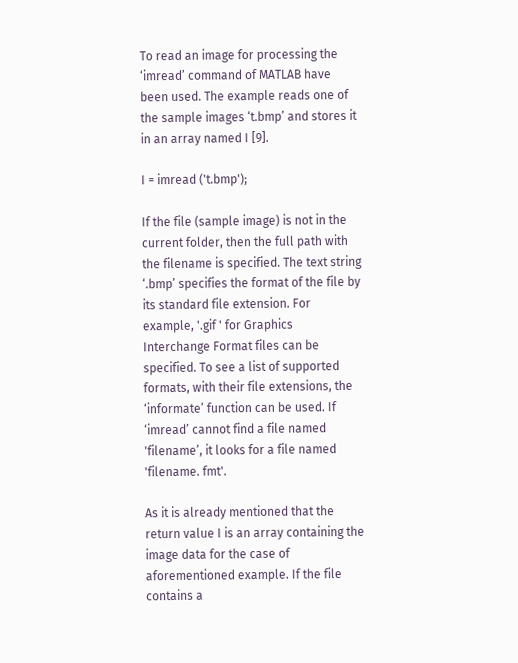To read an image for processing the ‘imread’ command of MATLAB have been used. The example reads one of the sample images ‘t.bmp’ and stores it in an array named I [9].

I = imread ('t.bmp');

If the file (sample image) is not in the current folder, then the full path with the filename is specified. The text string ‘.bmp’ specifies the format of the file by its standard file extension. For example, '.gif ' for Graphics Interchange Format files can be specified. To see a list of supported formats, with their file extensions, the ‘informate’ function can be used. If ‘imread’ cannot find a file named 'filename’, it looks for a file named 'filename. fmt'.

As it is already mentioned that the return value I is an array containing the image data for the case of aforementioned example. If the file contains a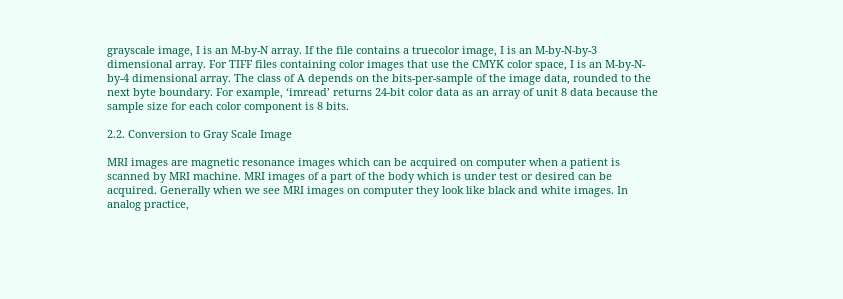grayscale image, I is an M-by-N array. If the file contains a truecolor image, I is an M-by-N-by-3 dimensional array. For TIFF files containing color images that use the CMYK color space, I is an M-by-N-by-4 dimensional array. The class of A depends on the bits-per-sample of the image data, rounded to the next byte boundary. For example, ‘imread’ returns 24-bit color data as an array of unit 8 data because the sample size for each color component is 8 bits.

2.2. Conversion to Gray Scale Image

MRI images are magnetic resonance images which can be acquired on computer when a patient is scanned by MRI machine. MRI images of a part of the body which is under test or desired can be acquired. Generally when we see MRI images on computer they look like black and white images. In analog practice,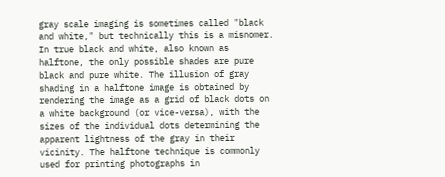gray scale imaging is sometimes called "black and white," but technically this is a misnomer. In true black and white, also known as halftone, the only possible shades are pure black and pure white. The illusion of gray shading in a halftone image is obtained by rendering the image as a grid of black dots on a white background (or vice-versa), with the sizes of the individual dots determining the apparent lightness of the gray in their vicinity. The halftone technique is commonly used for printing photographs in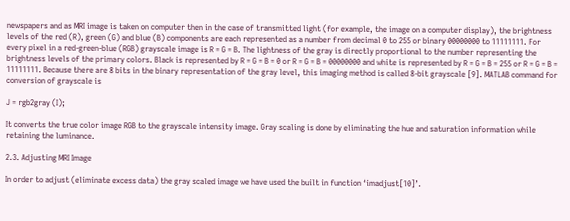newspapers and as MRI image is taken on computer then in the case of transmitted light (for example, the image on a computer display), the brightness levels of the red (R), green (G) and blue (B) components are each represented as a number from decimal 0 to 255 or binary 00000000 to 11111111. For every pixel in a red-green-blue (RGB) grayscale image is R = G = B. The lightness of the gray is directly proportional to the number representing the brightness levels of the primary colors. Black is represented by R = G = B = 0 or R = G = B = 00000000 and white is represented by R = G = B = 255 or R = G = B = 11111111. Because there are 8 bits in the binary representation of the gray level, this imaging method is called 8-bit grayscale [9]. MATLAB command for conversion of grayscale is

J = rgb2gray (I);

It converts the true color image RGB to the grayscale intensity image. Gray scaling is done by eliminating the hue and saturation information while retaining the luminance.

2.3. Adjusting MRI Image

In order to adjust (eliminate excess data) the gray scaled image we have used the built in function ‘imadjust[10]’.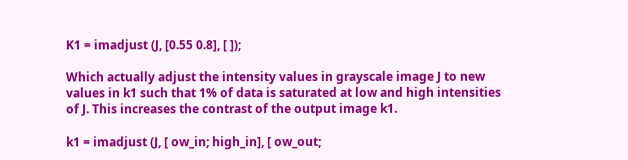K1 = imadjust (J, [0.55 0.8], [ ]);

Which actually adjust the intensity values in grayscale image J to new values in k1 such that 1% of data is saturated at low and high intensities of J. This increases the contrast of the output image k1.

k1 = imadjust (J, [ ow_in; high_in], [ ow_out;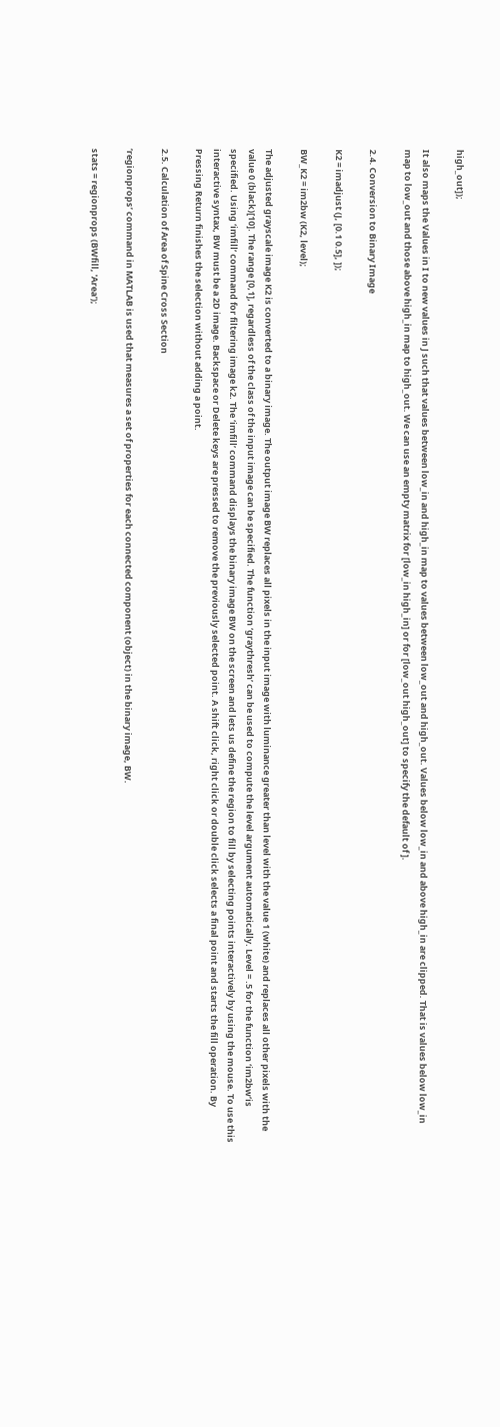high_out]);

It also maps the Values in I to new values in J such that values between low_in and high_in map to values between low_out and high_out. Values below low_in and above high_in are clipped. That is values below low_in map to low_out and those above high_in map to high_out. We can use an empty matrix for [low_in high_in] or for [low_out high_out] to specify the default of ].

2.4. Conversion to Binary Image

K2 = imadjust (J, [0.1 0.5], ]);

BW_K2 = im2bw (K2, level);

The adjusted grayscale image K2 is converted to a binary image. The output image BW replaces all pixels in the input image with luminance greater than level with the value 1 (white) and replaces all other pixels with the value 0 (black)[10]. The range [0,1], regardless of the class of the input image can be specified. The function ‘graythresh’ can be used to compute the level argument automatically. Level = .5 for the function ‘im2bw’is specified. Using ‘imfill’ command for filtering image k2. The ‘imfill’ command displays the binary image BW on the screen and lets us define the region to fill by selecting points interactively by using the mouse. To use this interactive syntax, BW must be a 2D image. Backspace or Delete keys are pressed to remove the previously selected point. A shift click, right click or double click selects a final point and starts the fill operation. By Pressing Return finishes the selection without adding a point.

2.5. Calculation of Area of Spine Cross Section

‘regionprops’ command in MATLAB is used that measures a set of properties for each connected component (object) in the binary image, BW.

stats = regionprops (BWfill, 'Area');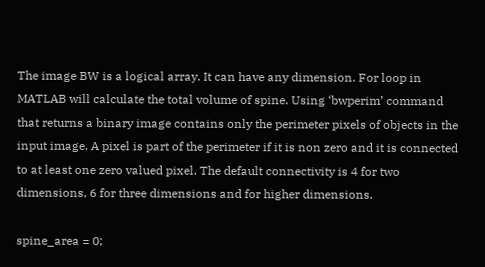The image BW is a logical array. It can have any dimension. For loop in MATLAB will calculate the total volume of spine. Using ‘bwperim’ command that returns a binary image contains only the perimeter pixels of objects in the input image. A pixel is part of the perimeter if it is non zero and it is connected to at least one zero valued pixel. The default connectivity is 4 for two dimensions, 6 for three dimensions and for higher dimensions.

spine_area = 0;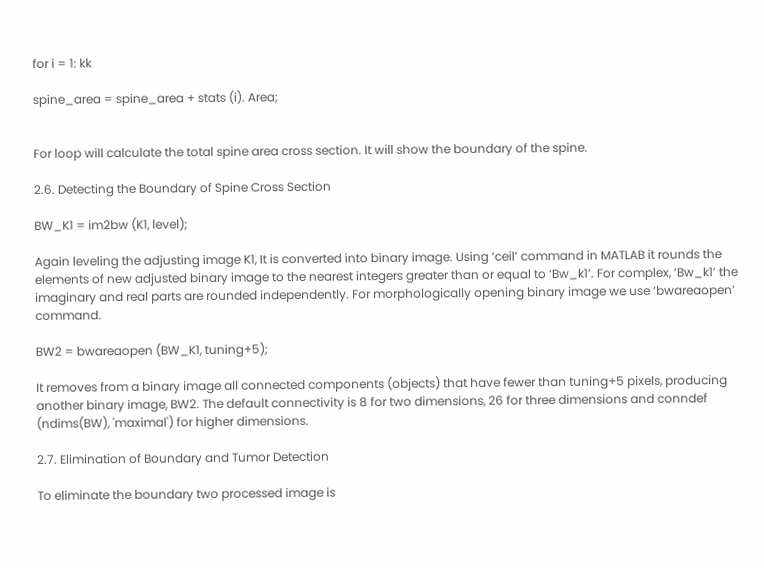for i = 1: kk

spine_area = spine_area + stats (i). Area;


For loop will calculate the total spine area cross section. It will show the boundary of the spine.

2.6. Detecting the Boundary of Spine Cross Section

BW_K1 = im2bw (K1, level);

Again leveling the adjusting image K1, It is converted into binary image. Using ‘ceil’ command in MATLAB it rounds the elements of new adjusted binary image to the nearest integers greater than or equal to ‘Bw_k1’. For complex, ‘Bw_k1’ the imaginary and real parts are rounded independently. For morphologically opening binary image we use ‘bwareaopen’ command.

BW2 = bwareaopen (BW_K1, tuning+5);

It removes from a binary image all connected components (objects) that have fewer than tuning+5 pixels, producing another binary image, BW2. The default connectivity is 8 for two dimensions, 26 for three dimensions and conndef (ndims(BW), 'maximal') for higher dimensions.

2.7. Elimination of Boundary and Tumor Detection

To eliminate the boundary two processed image is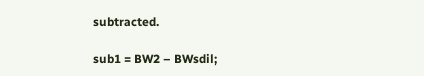subtracted.

sub1 = BW2 – BWsdil;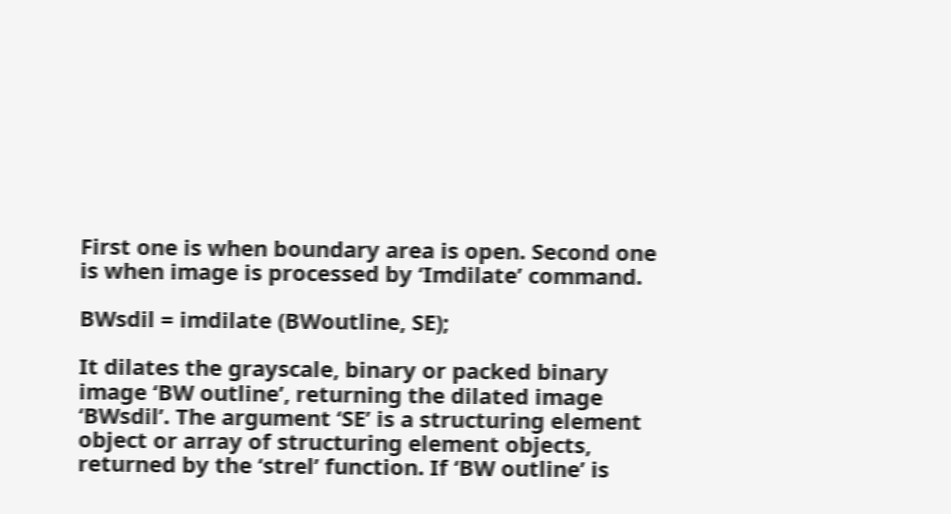First one is when boundary area is open. Second one is when image is processed by ‘Imdilate’ command.

BWsdil = imdilate (BWoutline, SE);

It dilates the grayscale, binary or packed binary image ‘BW outline’, returning the dilated image ‘BWsdil’. The argument ‘SE’ is a structuring element object or array of structuring element objects, returned by the ‘strel’ function. If ‘BW outline’ is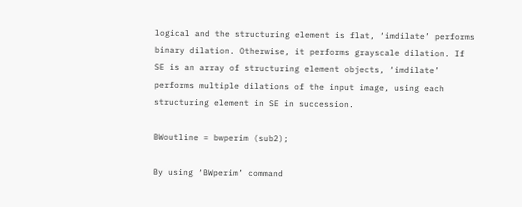logical and the structuring element is flat, ‘imdilate’ performs binary dilation. Otherwise, it performs grayscale dilation. If SE is an array of structuring element objects, ‘imdilate’ performs multiple dilations of the input image, using each structuring element in SE in succession.

BWoutline = bwperim (sub2);

By using ‘BWperim’ command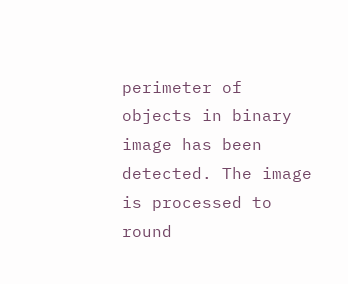perimeter of objects in binary image has been detected. The image is processed to round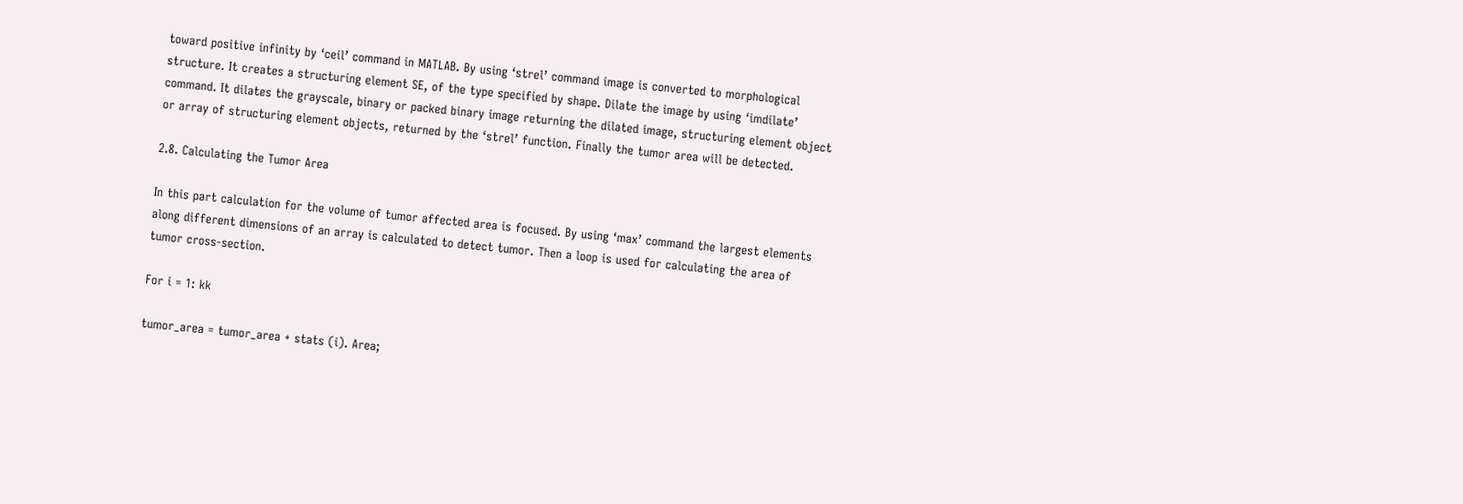toward positive infinity by ‘ceil’ command in MATLAB. By using ‘strel’ command image is converted to morphological structure. It creates a structuring element SE, of the type specified by shape. Dilate the image by using ‘imdilate’ command. It dilates the grayscale, binary or packed binary image returning the dilated image, structuring element object or array of structuring element objects, returned by the ‘strel’ function. Finally the tumor area will be detected.

2.8. Calculating the Tumor Area

In this part calculation for the volume of tumor affected area is focused. By using ‘max’ command the largest elements along different dimensions of an array is calculated to detect tumor. Then a loop is used for calculating the area of tumor cross-section.

For i = 1: kk

tumor_area = tumor_area + stats (i). Area;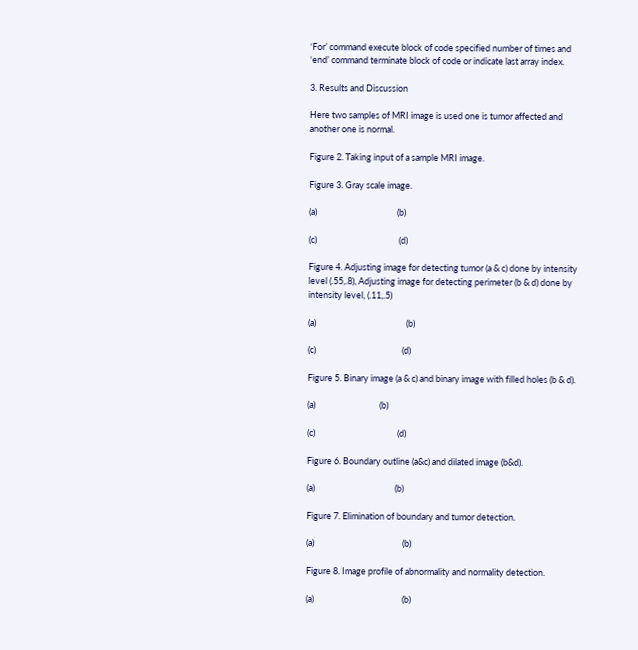‘For’ command execute block of code specified number of times and ‘end’ command terminate block of code or indicate last array index.

3. Results and Discussion

Here two samples of MRI image is used one is tumor affected and another one is normal.

Figure 2. Taking input of a sample MRI image.

Figure 3. Gray scale image.

(a)                                        (b)

(c)                                         (d)

Figure 4. Adjusting image for detecting tumor (a & c) done by intensity level (.55,.8), Adjusting image for detecting perimeter (b & d) done by intensity level, (.11,.5)

(a)                                             (b)

(c)                                           (d)

Figure 5. Binary image (a & c) and binary image with filled holes (b & d).

(a)                                (b)

(c)                                         (d)

Figure 6. Boundary outline (a&c) and dilated image (b&d).

(a)                                        (b)

Figure 7. Elimination of boundary and tumor detection.

(a)                                            (b)

Figure 8. Image profile of abnormality and normality detection.

(a)                                            (b)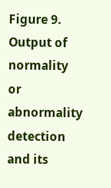Figure 9. Output of normality or abnormality detection and its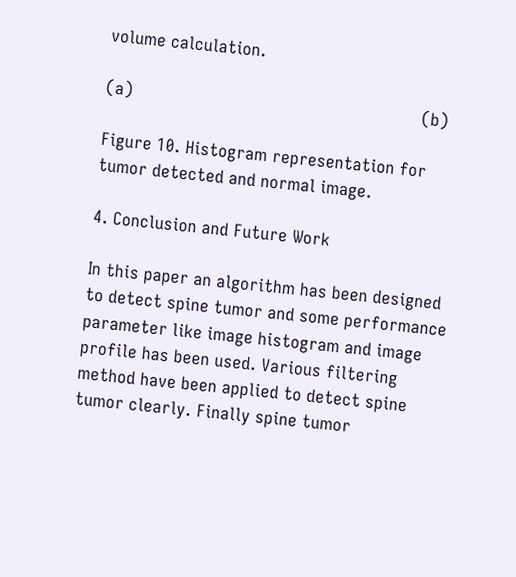volume calculation.

(a)                                                          (b)

Figure 10. Histogram representation for tumor detected and normal image.

4. Conclusion and Future Work

In this paper an algorithm has been designed to detect spine tumor and some performance parameter like image histogram and image profile has been used. Various filtering method have been applied to detect spine tumor clearly. Finally spine tumor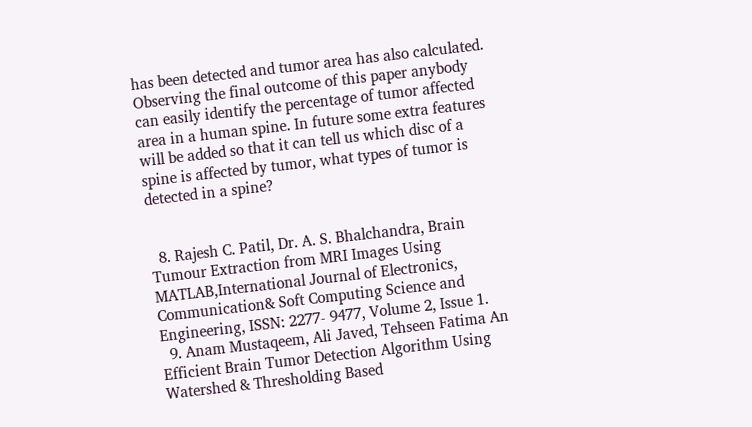has been detected and tumor area has also calculated. Observing the final outcome of this paper anybody can easily identify the percentage of tumor affected area in a human spine. In future some extra features will be added so that it can tell us which disc of a spine is affected by tumor, what types of tumor is detected in a spine?


  8. Rajesh C. Patil, Dr. A. S. Bhalchandra, Brain Tumour Extraction from MRI Images Using MATLAB,International Journal of Electronics, Communication& Soft Computing Science and Engineering, ISSN: 2277- 9477, Volume 2, Issue 1.
  9. Anam Mustaqeem, Ali Javed, Tehseen Fatima An Efficient Brain Tumor Detection Algorithm Using Watershed & Thresholding Based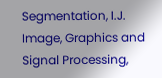Segmentation, I.J. Image, Graphics and Signal Processing,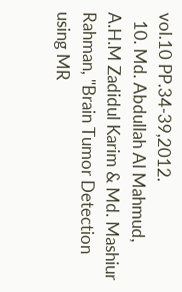vol.10 PP.34-39,2012.
  10. Md. Abdullah Al Mahmud, A.H.M Zadidul Karim & Md. Mashiur Rahman, "Brain Tumor Detection using MR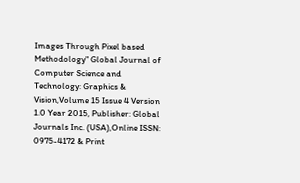Images Through Pixel based Methodology" Global Journal of Computer Science and Technology: Graphics & Vision,Volume 15 Issue 4 Version 1.0 Year 2015, Publisher: Global Journals Inc. (USA),Online ISSN: 0975-4172 & Print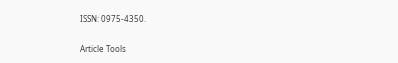ISSN: 0975-4350.

Article Tools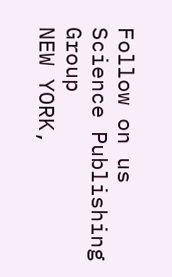Follow on us
Science Publishing Group
NEW YORK,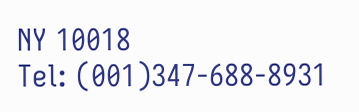NY 10018
Tel: (001)347-688-8931